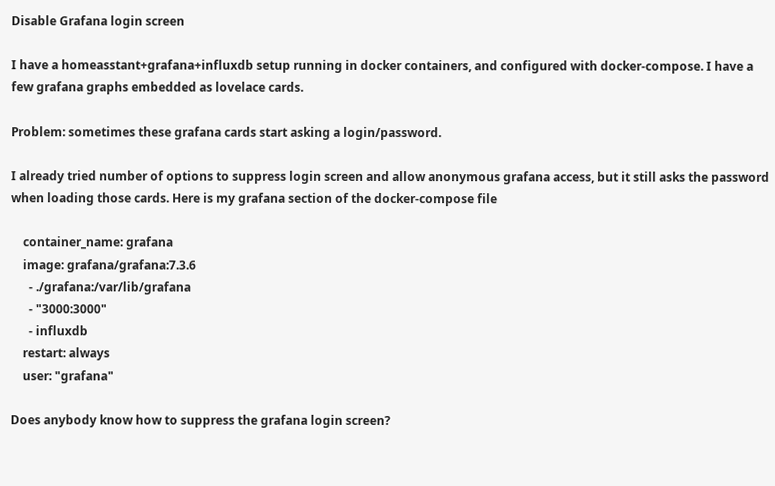Disable Grafana login screen

I have a homeasstant+grafana+influxdb setup running in docker containers, and configured with docker-compose. I have a few grafana graphs embedded as lovelace cards.

Problem: sometimes these grafana cards start asking a login/password.

I already tried number of options to suppress login screen and allow anonymous grafana access, but it still asks the password when loading those cards. Here is my grafana section of the docker-compose file

    container_name: grafana
    image: grafana/grafana:7.3.6
      - ./grafana:/var/lib/grafana
      - "3000:3000"
      - influxdb
    restart: always
    user: "grafana"

Does anybody know how to suppress the grafana login screen?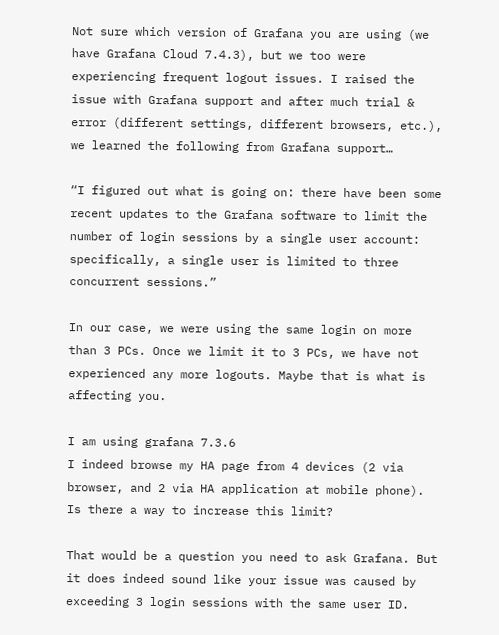Not sure which version of Grafana you are using (we have Grafana Cloud 7.4.3), but we too were experiencing frequent logout issues. I raised the issue with Grafana support and after much trial & error (different settings, different browsers, etc.), we learned the following from Grafana support…

“I figured out what is going on: there have been some recent updates to the Grafana software to limit the number of login sessions by a single user account: specifically, a single user is limited to three concurrent sessions.”

In our case, we were using the same login on more than 3 PCs. Once we limit it to 3 PCs, we have not experienced any more logouts. Maybe that is what is affecting you.

I am using grafana 7.3.6
I indeed browse my HA page from 4 devices (2 via browser, and 2 via HA application at mobile phone). Is there a way to increase this limit?

That would be a question you need to ask Grafana. But it does indeed sound like your issue was caused by exceeding 3 login sessions with the same user ID.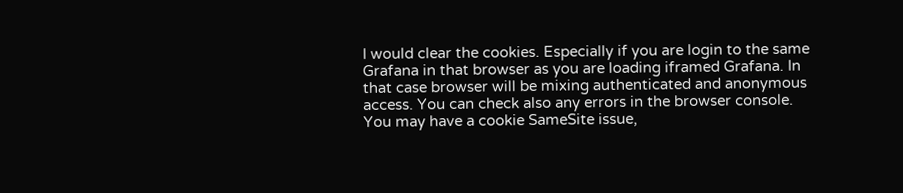I would clear the cookies. Especially if you are login to the same Grafana in that browser as you are loading iframed Grafana. In that case browser will be mixing authenticated and anonymous access. You can check also any errors in the browser console. You may have a cookie SameSite issue,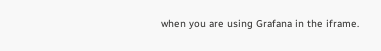when you are using Grafana in the iframe.